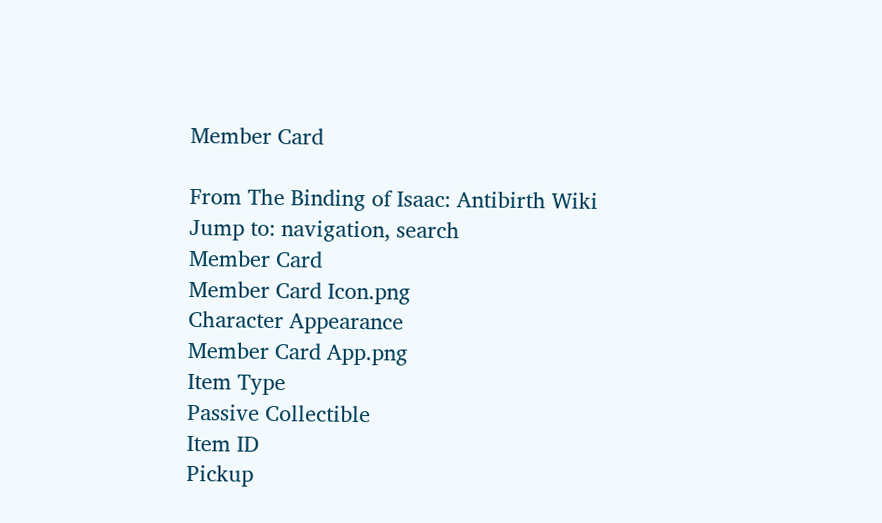Member Card

From The Binding of Isaac: Antibirth Wiki
Jump to: navigation, search
Member Card
Member Card Icon.png
Character Appearance
Member Card App.png
Item Type
Passive Collectible
Item ID
Pickup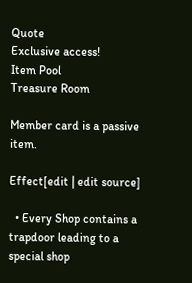Quote
Exclusive access!
Item Pool
Treasure Room

Member card is a passive item.

Effect[edit | edit source]

  • Every Shop contains a trapdoor leading to a special shop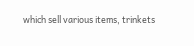which sell various items, trinkets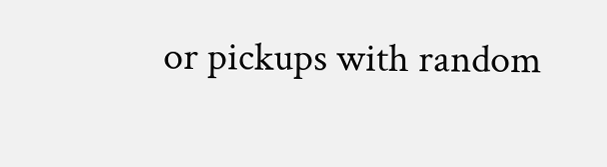or pickups with random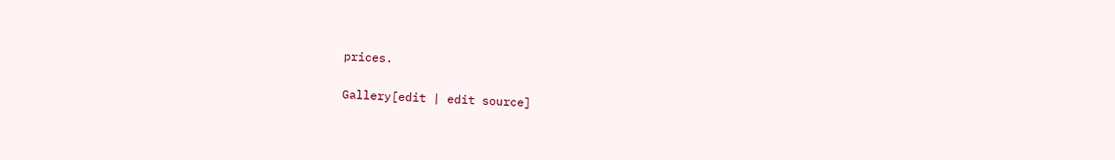prices.

Gallery[edit | edit source]